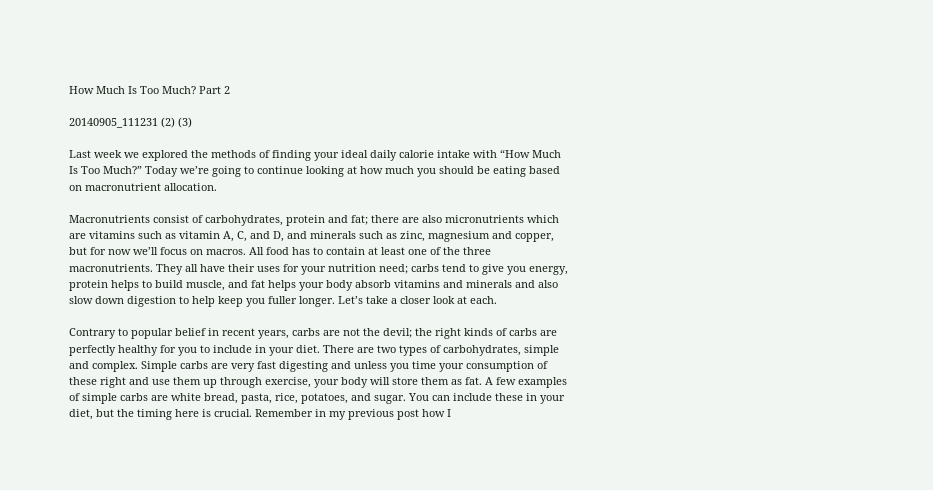How Much Is Too Much? Part 2

20140905_111231 (2) (3)

Last week we explored the methods of finding your ideal daily calorie intake with “How Much Is Too Much?” Today we’re going to continue looking at how much you should be eating based on macronutrient allocation.

Macronutrients consist of carbohydrates, protein and fat; there are also micronutrients which are vitamins such as vitamin A, C, and D, and minerals such as zinc, magnesium and copper, but for now we’ll focus on macros. All food has to contain at least one of the three macronutrients. They all have their uses for your nutrition need; carbs tend to give you energy, protein helps to build muscle, and fat helps your body absorb vitamins and minerals and also slow down digestion to help keep you fuller longer. Let’s take a closer look at each.

Contrary to popular belief in recent years, carbs are not the devil; the right kinds of carbs are perfectly healthy for you to include in your diet. There are two types of carbohydrates, simple and complex. Simple carbs are very fast digesting and unless you time your consumption of these right and use them up through exercise, your body will store them as fat. A few examples of simple carbs are white bread, pasta, rice, potatoes, and sugar. You can include these in your diet, but the timing here is crucial. Remember in my previous post how I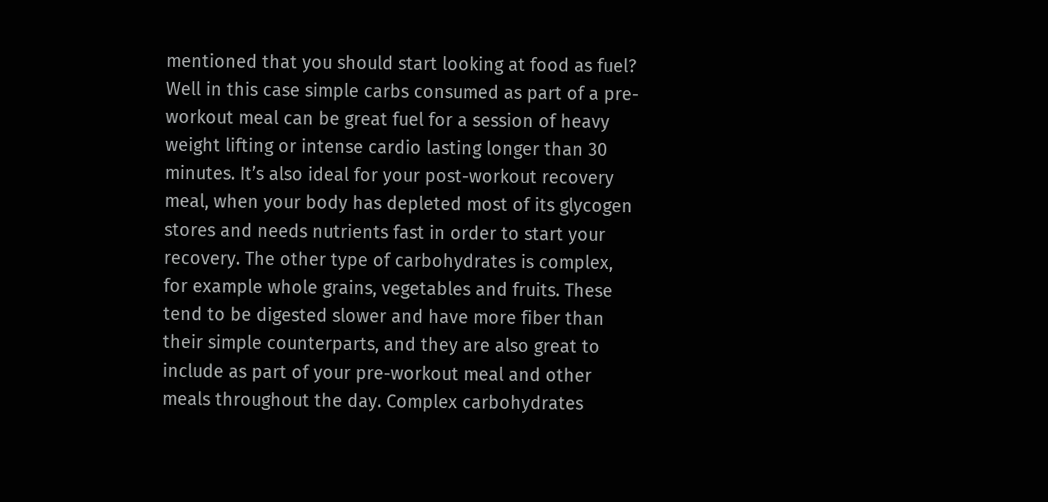mentioned that you should start looking at food as fuel? Well in this case simple carbs consumed as part of a pre-workout meal can be great fuel for a session of heavy weight lifting or intense cardio lasting longer than 30 minutes. It’s also ideal for your post-workout recovery meal, when your body has depleted most of its glycogen stores and needs nutrients fast in order to start your recovery. The other type of carbohydrates is complex, for example whole grains, vegetables and fruits. These tend to be digested slower and have more fiber than their simple counterparts, and they are also great to include as part of your pre-workout meal and other meals throughout the day. Complex carbohydrates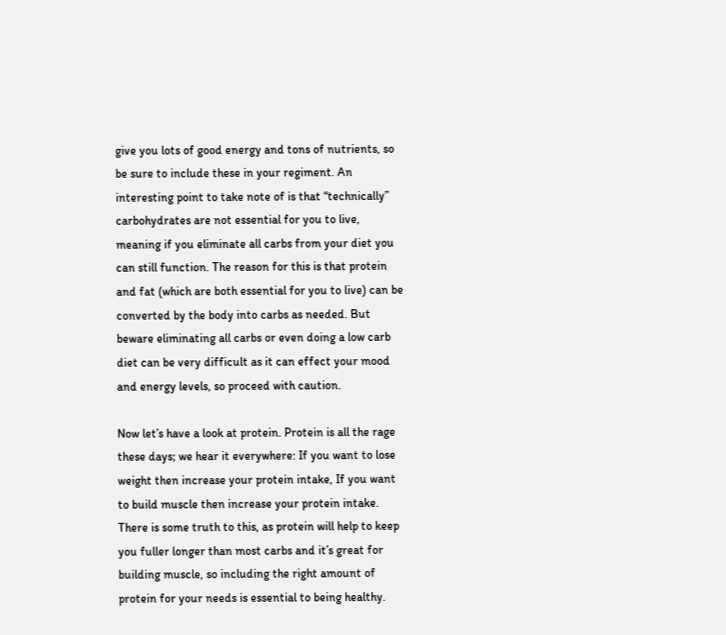give you lots of good energy and tons of nutrients, so be sure to include these in your regiment. An interesting point to take note of is that “technically” carbohydrates are not essential for you to live, meaning if you eliminate all carbs from your diet you can still function. The reason for this is that protein and fat (which are both essential for you to live) can be converted by the body into carbs as needed. But beware eliminating all carbs or even doing a low carb diet can be very difficult as it can effect your mood and energy levels, so proceed with caution.

Now let’s have a look at protein. Protein is all the rage these days; we hear it everywhere: If you want to lose weight then increase your protein intake, If you want to build muscle then increase your protein intake. There is some truth to this, as protein will help to keep you fuller longer than most carbs and it’s great for building muscle, so including the right amount of protein for your needs is essential to being healthy.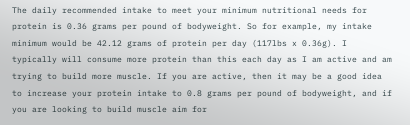The daily recommended intake to meet your minimum nutritional needs for protein is 0.36 grams per pound of bodyweight. So for example, my intake minimum would be 42.12 grams of protein per day (117lbs x 0.36g). I typically will consume more protein than this each day as I am active and am trying to build more muscle. If you are active, then it may be a good idea to increase your protein intake to 0.8 grams per pound of bodyweight, and if you are looking to build muscle aim for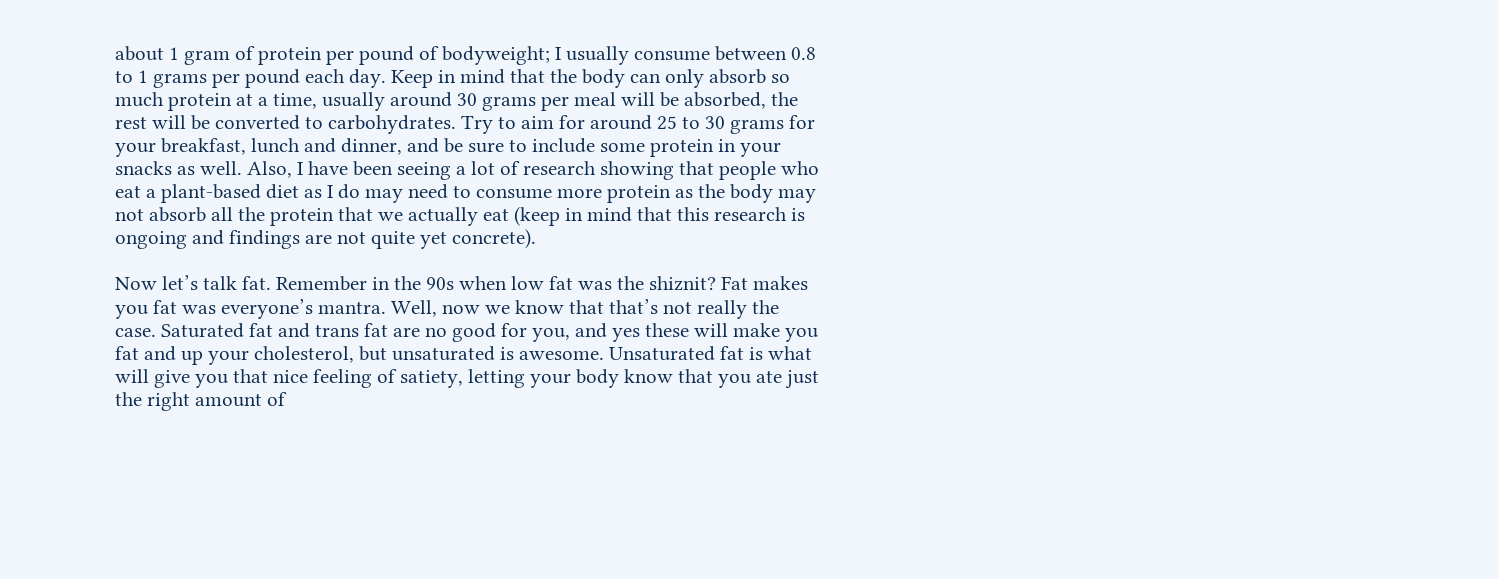about 1 gram of protein per pound of bodyweight; I usually consume between 0.8 to 1 grams per pound each day. Keep in mind that the body can only absorb so much protein at a time, usually around 30 grams per meal will be absorbed, the rest will be converted to carbohydrates. Try to aim for around 25 to 30 grams for your breakfast, lunch and dinner, and be sure to include some protein in your snacks as well. Also, I have been seeing a lot of research showing that people who eat a plant-based diet as I do may need to consume more protein as the body may not absorb all the protein that we actually eat (keep in mind that this research is ongoing and findings are not quite yet concrete).

Now let’s talk fat. Remember in the 90s when low fat was the shiznit? Fat makes you fat was everyone’s mantra. Well, now we know that that’s not really the case. Saturated fat and trans fat are no good for you, and yes these will make you fat and up your cholesterol, but unsaturated is awesome. Unsaturated fat is what will give you that nice feeling of satiety, letting your body know that you ate just the right amount of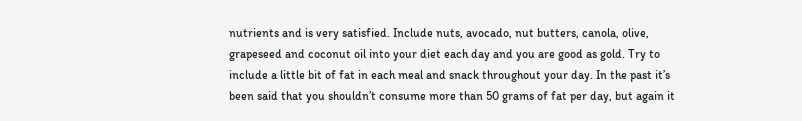nutrients and is very satisfied. Include nuts, avocado, nut butters, canola, olive, grapeseed and coconut oil into your diet each day and you are good as gold. Try to include a little bit of fat in each meal and snack throughout your day. In the past it’s been said that you shouldn’t consume more than 50 grams of fat per day, but again it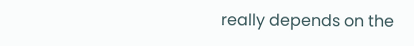really depends on the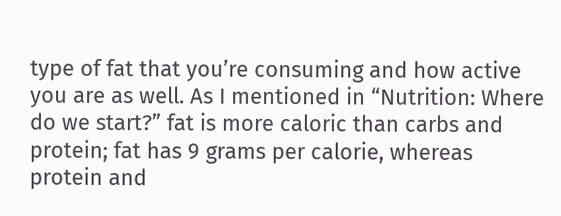type of fat that you’re consuming and how active you are as well. As I mentioned in “Nutrition: Where do we start?” fat is more caloric than carbs and protein; fat has 9 grams per calorie, whereas protein and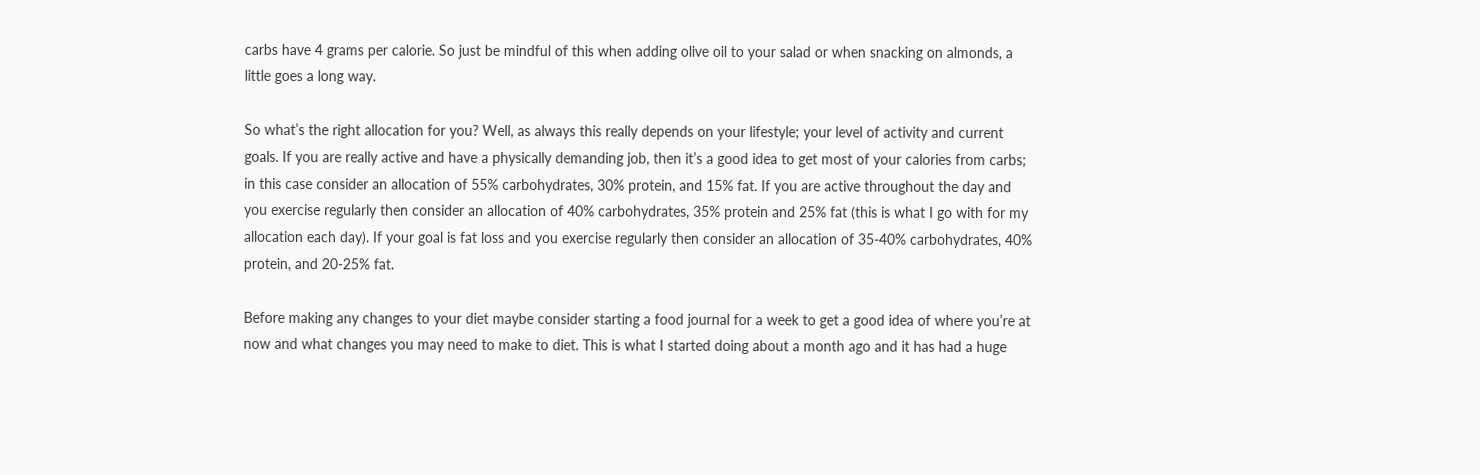carbs have 4 grams per calorie. So just be mindful of this when adding olive oil to your salad or when snacking on almonds, a little goes a long way.

So what’s the right allocation for you? Well, as always this really depends on your lifestyle; your level of activity and current goals. If you are really active and have a physically demanding job, then it’s a good idea to get most of your calories from carbs; in this case consider an allocation of 55% carbohydrates, 30% protein, and 15% fat. If you are active throughout the day and you exercise regularly then consider an allocation of 40% carbohydrates, 35% protein and 25% fat (this is what I go with for my allocation each day). If your goal is fat loss and you exercise regularly then consider an allocation of 35-40% carbohydrates, 40% protein, and 20-25% fat.

Before making any changes to your diet maybe consider starting a food journal for a week to get a good idea of where you’re at now and what changes you may need to make to diet. This is what I started doing about a month ago and it has had a huge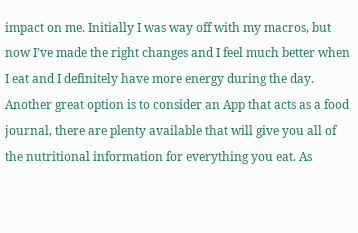impact on me. Initially I was way off with my macros, but now I’ve made the right changes and I feel much better when I eat and I definitely have more energy during the day. Another great option is to consider an App that acts as a food journal, there are plenty available that will give you all of the nutritional information for everything you eat. As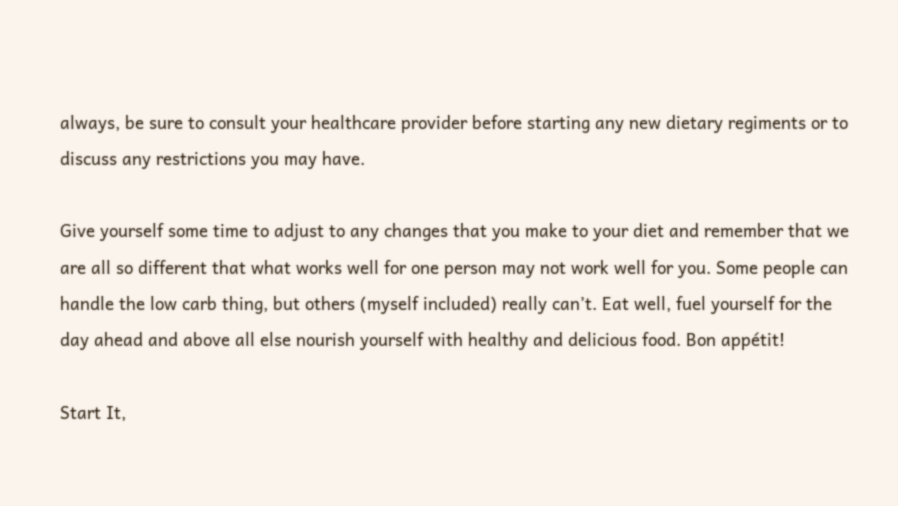always, be sure to consult your healthcare provider before starting any new dietary regiments or to discuss any restrictions you may have.

Give yourself some time to adjust to any changes that you make to your diet and remember that we are all so different that what works well for one person may not work well for you. Some people can handle the low carb thing, but others (myself included) really can’t. Eat well, fuel yourself for the day ahead and above all else nourish yourself with healthy and delicious food. Bon appétit!

Start It,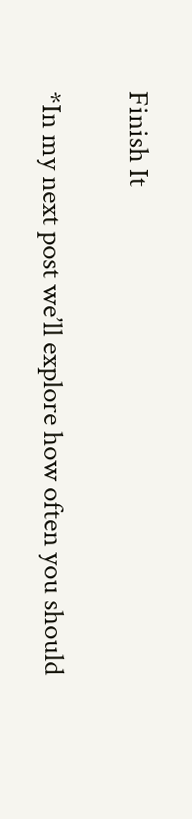Finish It

*In my next post we’ll explore how often you should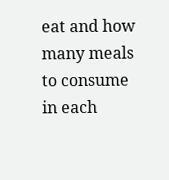eat and how many meals to consume in each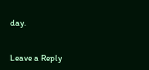day.


Leave a Reply